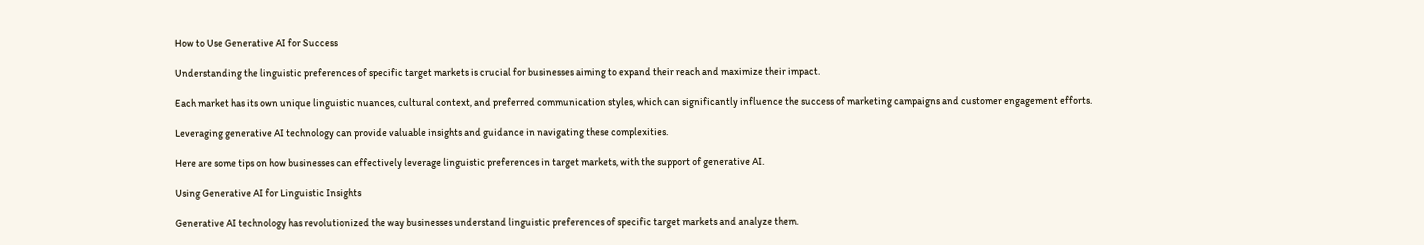How to Use Generative AI for Success

Understanding the linguistic preferences of specific target markets is crucial for businesses aiming to expand their reach and maximize their impact.

Each market has its own unique linguistic nuances, cultural context, and preferred communication styles, which can significantly influence the success of marketing campaigns and customer engagement efforts.

Leveraging generative AI technology can provide valuable insights and guidance in navigating these complexities.

Here are some tips on how businesses can effectively leverage linguistic preferences in target markets, with the support of generative AI.

Using Generative AI for Linguistic Insights

Generative AI technology has revolutionized the way businesses understand linguistic preferences of specific target markets and analyze them.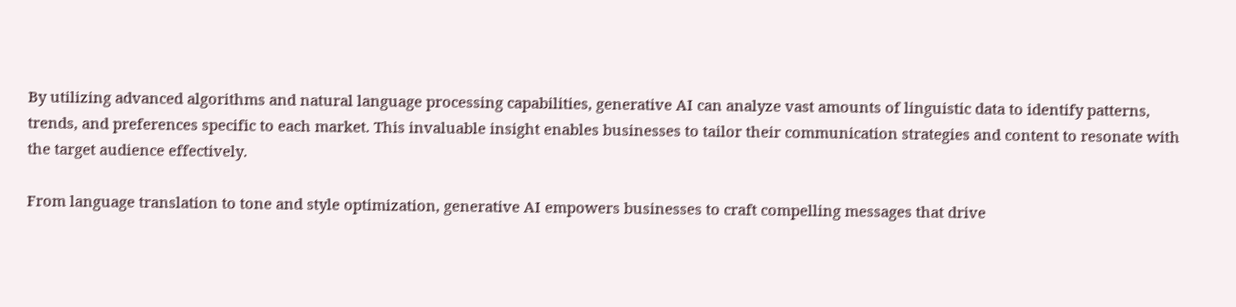By utilizing advanced algorithms and natural language processing capabilities, generative AI can analyze vast amounts of linguistic data to identify patterns, trends, and preferences specific to each market. This invaluable insight enables businesses to tailor their communication strategies and content to resonate with the target audience effectively.

From language translation to tone and style optimization, generative AI empowers businesses to craft compelling messages that drive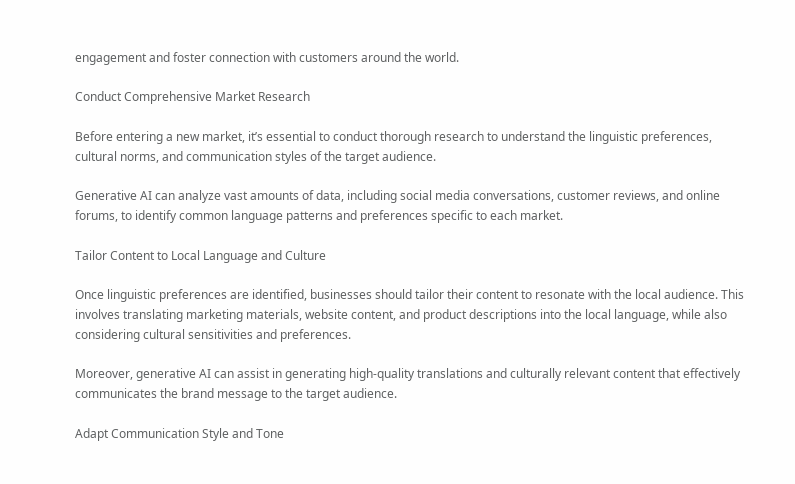engagement and foster connection with customers around the world.

Conduct Comprehensive Market Research

Before entering a new market, it’s essential to conduct thorough research to understand the linguistic preferences, cultural norms, and communication styles of the target audience.

Generative AI can analyze vast amounts of data, including social media conversations, customer reviews, and online forums, to identify common language patterns and preferences specific to each market.

Tailor Content to Local Language and Culture

Once linguistic preferences are identified, businesses should tailor their content to resonate with the local audience. This involves translating marketing materials, website content, and product descriptions into the local language, while also considering cultural sensitivities and preferences.

Moreover, generative AI can assist in generating high-quality translations and culturally relevant content that effectively communicates the brand message to the target audience.

Adapt Communication Style and Tone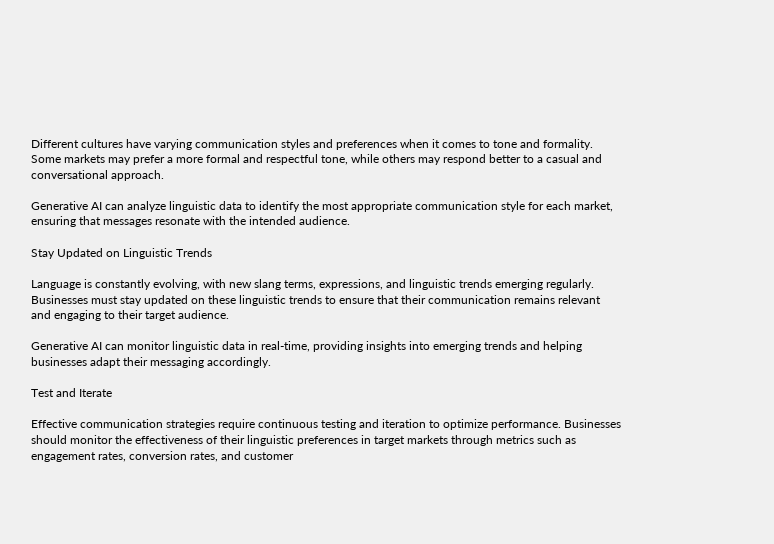Different cultures have varying communication styles and preferences when it comes to tone and formality. Some markets may prefer a more formal and respectful tone, while others may respond better to a casual and conversational approach.

Generative AI can analyze linguistic data to identify the most appropriate communication style for each market, ensuring that messages resonate with the intended audience.

Stay Updated on Linguistic Trends

Language is constantly evolving, with new slang terms, expressions, and linguistic trends emerging regularly. Businesses must stay updated on these linguistic trends to ensure that their communication remains relevant and engaging to their target audience.

Generative AI can monitor linguistic data in real-time, providing insights into emerging trends and helping businesses adapt their messaging accordingly.

Test and Iterate

Effective communication strategies require continuous testing and iteration to optimize performance. Businesses should monitor the effectiveness of their linguistic preferences in target markets through metrics such as engagement rates, conversion rates, and customer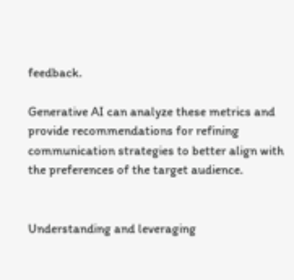feedback.

Generative AI can analyze these metrics and provide recommendations for refining communication strategies to better align with the preferences of the target audience.


Understanding and leveraging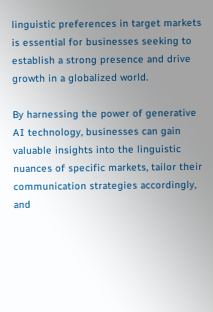linguistic preferences in target markets is essential for businesses seeking to establish a strong presence and drive growth in a globalized world.

By harnessing the power of generative AI technology, businesses can gain valuable insights into the linguistic nuances of specific markets, tailor their communication strategies accordingly, and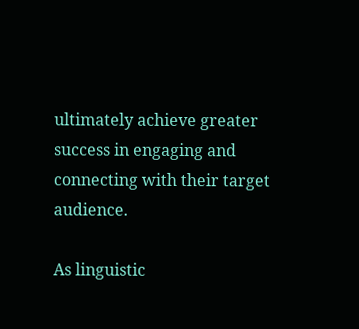ultimately achieve greater success in engaging and connecting with their target audience.

As linguistic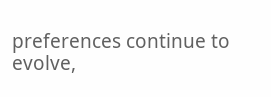preferences continue to evolve,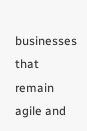businesses that remain agile and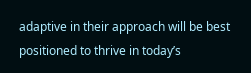adaptive in their approach will be best positioned to thrive in today’s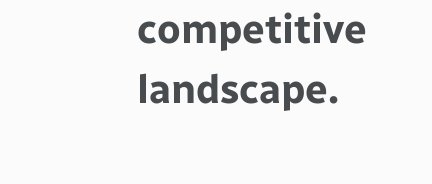competitive landscape.